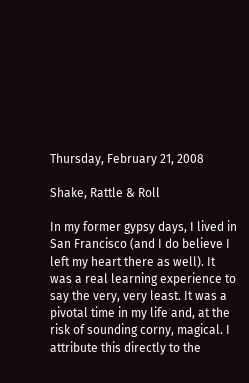Thursday, February 21, 2008

Shake, Rattle & Roll

In my former gypsy days, I lived in San Francisco (and I do believe I left my heart there as well). It was a real learning experience to say the very, very least. It was a pivotal time in my life and, at the risk of sounding corny, magical. I attribute this directly to the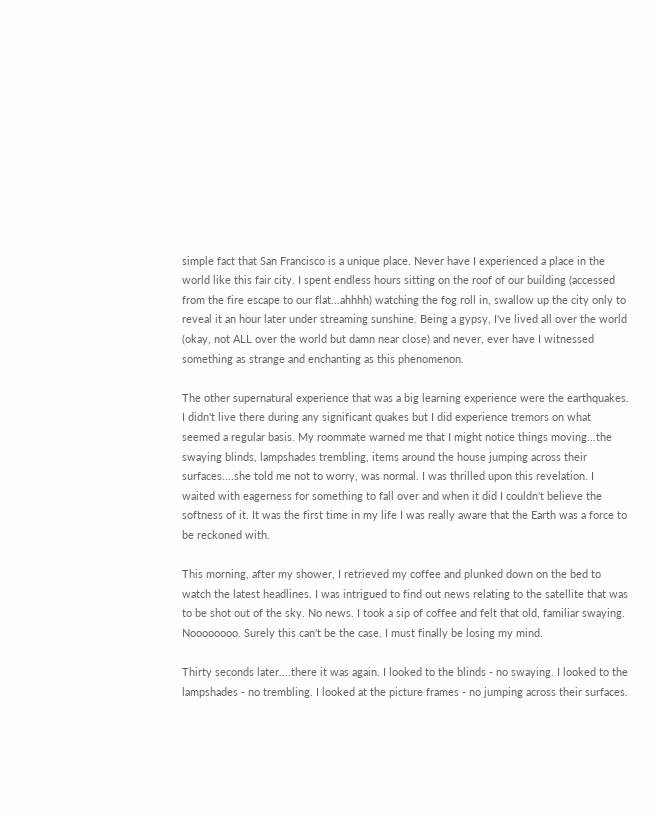simple fact that San Francisco is a unique place. Never have I experienced a place in the world like this fair city. I spent endless hours sitting on the roof of our building (accessed from the fire escape to our flat...ahhhh) watching the fog roll in, swallow up the city only to reveal it an hour later under streaming sunshine. Being a gypsy, I've lived all over the world (okay, not ALL over the world but damn near close) and never, ever have I witnessed something as strange and enchanting as this phenomenon.

The other supernatural experience that was a big learning experience were the earthquakes. I didn't live there during any significant quakes but I did experience tremors on what seemed a regular basis. My roommate warned me that I might notice things moving...the swaying blinds, lampshades trembling, items around the house jumping across their surfaces....she told me not to worry, was normal. I was thrilled upon this revelation. I waited with eagerness for something to fall over and when it did I couldn't believe the softness of it. It was the first time in my life I was really aware that the Earth was a force to be reckoned with.

This morning, after my shower, I retrieved my coffee and plunked down on the bed to watch the latest headlines. I was intrigued to find out news relating to the satellite that was to be shot out of the sky. No news. I took a sip of coffee and felt that old, familiar swaying. Noooooooo. Surely this can't be the case. I must finally be losing my mind.

Thirty seconds later....there it was again. I looked to the blinds - no swaying. I looked to the lampshades - no trembling. I looked at the picture frames - no jumping across their surfaces.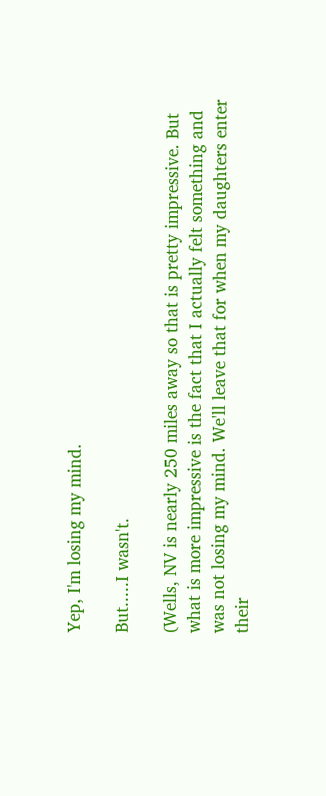Yep, I'm losing my mind.

But.....I wasn't.

(Wells, NV is nearly 250 miles away so that is pretty impressive. But what is more impressive is the fact that I actually felt something and was not losing my mind. We'll leave that for when my daughters enter their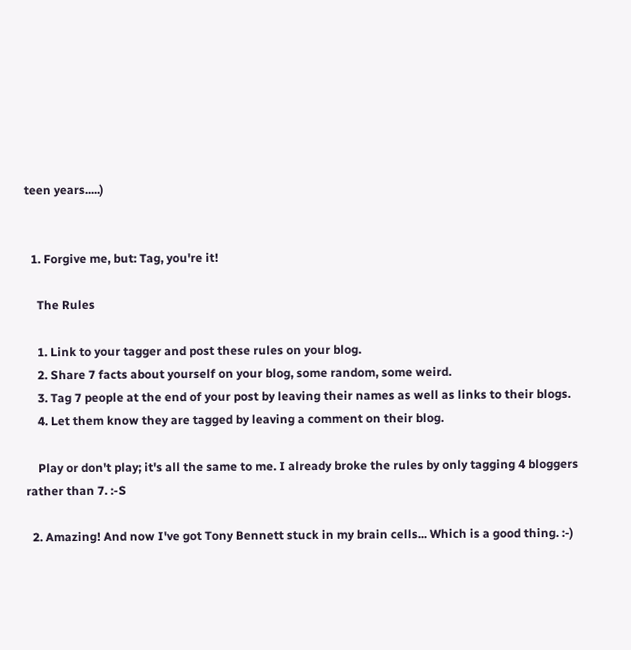teen years.....)


  1. Forgive me, but: Tag, you're it!

    The Rules

    1. Link to your tagger and post these rules on your blog.
    2. Share 7 facts about yourself on your blog, some random, some weird.
    3. Tag 7 people at the end of your post by leaving their names as well as links to their blogs.
    4. Let them know they are tagged by leaving a comment on their blog.

    Play or don't play; it's all the same to me. I already broke the rules by only tagging 4 bloggers rather than 7. :-S

  2. Amazing! And now I've got Tony Bennett stuck in my brain cells... Which is a good thing. :-)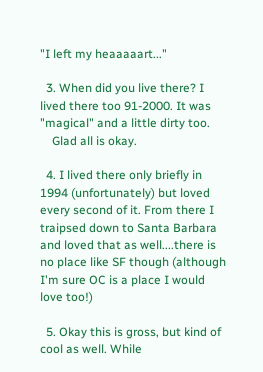"I left my heaaaaart..."

  3. When did you live there? I lived there too 91-2000. It was "magical" and a little dirty too.
    Glad all is okay.

  4. I lived there only briefly in 1994 (unfortunately) but loved every second of it. From there I traipsed down to Santa Barbara and loved that as well....there is no place like SF though (although I'm sure OC is a place I would love too!)

  5. Okay this is gross, but kind of cool as well. While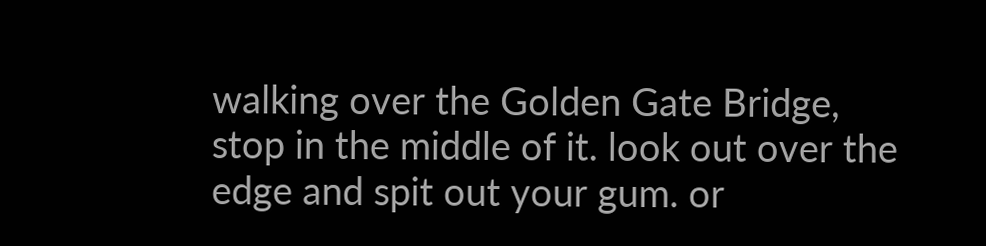walking over the Golden Gate Bridge, stop in the middle of it. look out over the edge and spit out your gum. or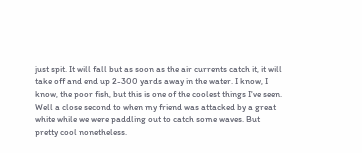just spit. It will fall but as soon as the air currents catch it, it will take off and end up 2-300 yards away in the water. I know, I know, the poor fish, but this is one of the coolest things I've seen. Well a close second to when my friend was attacked by a great white while we were paddling out to catch some waves. But pretty cool nonetheless.